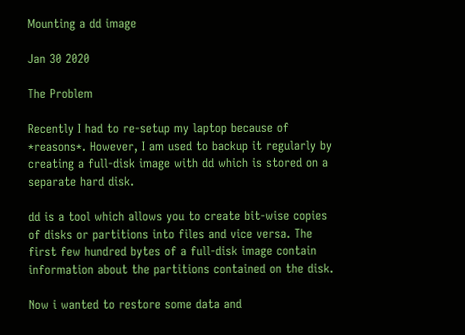Mounting a dd image

Jan 30 2020

The Problem

Recently I had to re-setup my laptop because of *reasons*. However, I am used to backup it regularly by creating a full-disk image with dd which is stored on a separate hard disk.

dd is a tool which allows you to create bit-wise copies of disks or partitions into files and vice versa. The first few hundred bytes of a full-disk image contain information about the partitions contained on the disk.

Now i wanted to restore some data and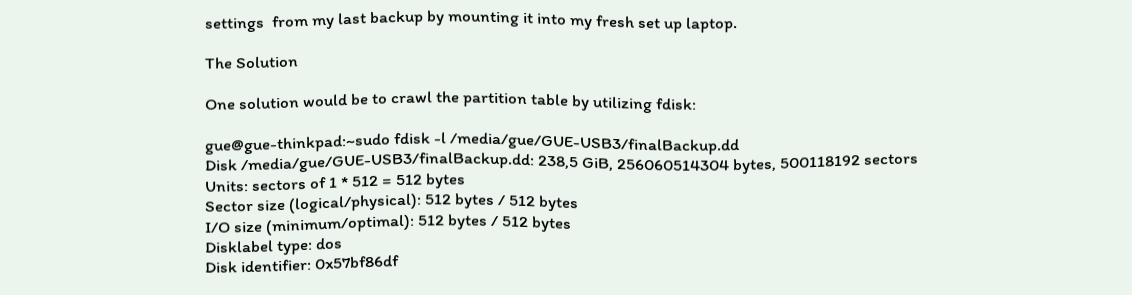settings  from my last backup by mounting it into my fresh set up laptop.

The Solution

One solution would be to crawl the partition table by utilizing fdisk:

gue@gue-thinkpad:~sudo fdisk -l /media/gue/GUE-USB3/finalBackup.dd
Disk /media/gue/GUE-USB3/finalBackup.dd: 238,5 GiB, 256060514304 bytes, 500118192 sectors
Units: sectors of 1 * 512 = 512 bytes
Sector size (logical/physical): 512 bytes / 512 bytes
I/O size (minimum/optimal): 512 bytes / 512 bytes
Disklabel type: dos
Disk identifier: 0x57bf86df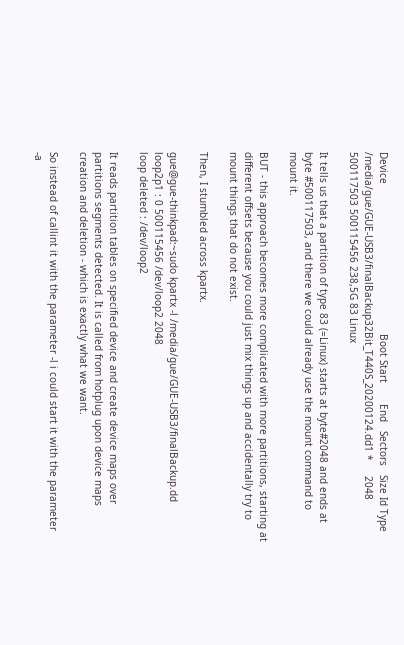Device                                                  Boot Start       End   Sectors   Size Id Type
/media/gue/GUE-USB3/finalBackup32Bit_T440S_20200124.dd1 *     2048 500117503 500115456 238,5G 83 Linux

It tells us that a partition of type 83 (=Linux) starts at byte#2048 and ends at byte #500117503, and there we could already use the mount command to mount it.

BUT - this approach becomes more complicated with more partitions, starting at different offsets because you could just mix things up and accidentally try to mount things that do not exist.

Then, I stumbled across kpartx.

gue@gue-thinkpad:~sudo kpartx -l /media/gue/GUE-USB3/finalBackup.dd
loop2p1 : 0 500115456 /dev/loop2 2048
loop deleted : /dev/loop2

It reads partition tables on specified device and create device maps over partitions segments detected. It is called from hotplug upon device maps creation and deletion - which is exactly what we want.

So instead of callint it with the parameter -l i could start it with the parameter -a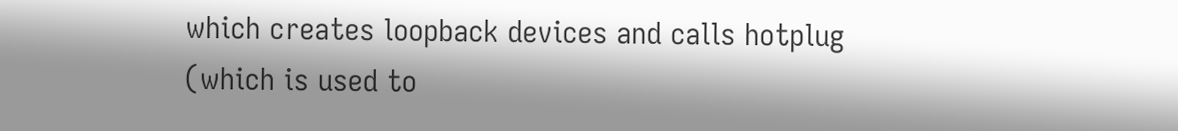which creates loopback devices and calls hotplug (which is used to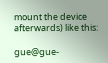mount the device afterwards) like this:

gue@gue-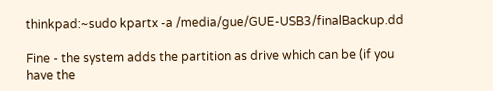thinkpad:~sudo kpartx -a /media/gue/GUE-USB3/finalBackup.dd

Fine - the system adds the partition as drive which can be (if you have the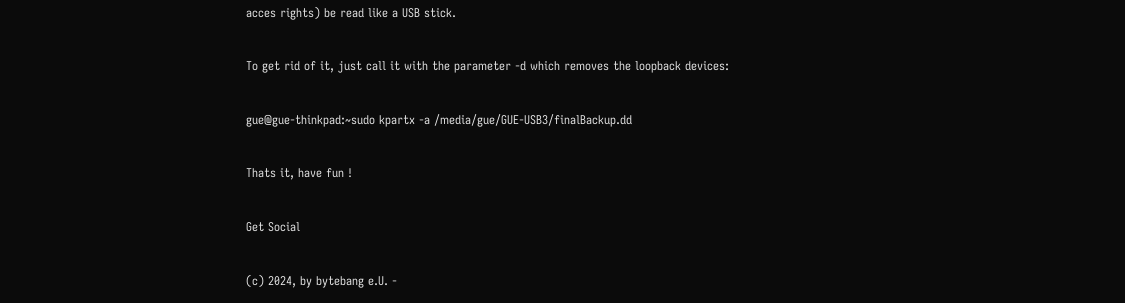acces rights) be read like a USB stick.

To get rid of it, just call it with the parameter -d which removes the loopback devices:

gue@gue-thinkpad:~sudo kpartx -a /media/gue/GUE-USB3/finalBackup.dd

Thats it, have fun !

Get Social

(c) 2024, by bytebang e.U. -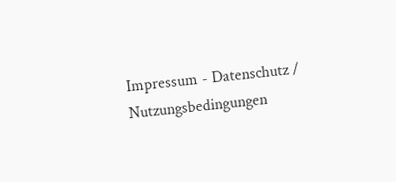Impressum - Datenschutz / Nutzungsbedingungen